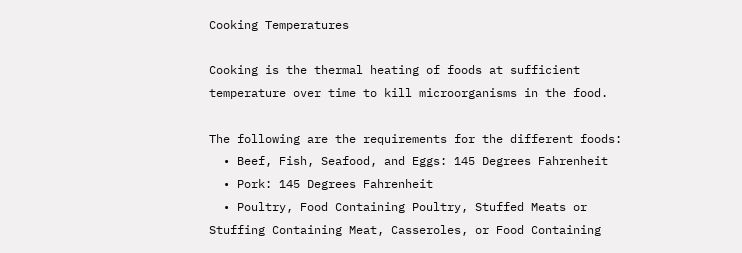Cooking Temperatures

Cooking is the thermal heating of foods at sufficient temperature over time to kill microorganisms in the food.

The following are the requirements for the different foods:
  • Beef, Fish, Seafood, and Eggs: 145 Degrees Fahrenheit
  • Pork: 145 Degrees Fahrenheit
  • Poultry, Food Containing Poultry, Stuffed Meats or Stuffing Containing Meat, Casseroles, or Food Containing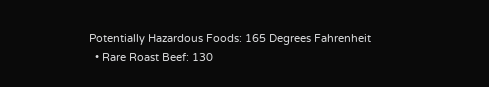Potentially Hazardous Foods: 165 Degrees Fahrenheit
  • Rare Roast Beef: 130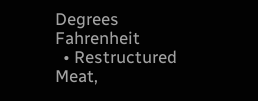Degrees Fahrenheit
  • Restructured Meat,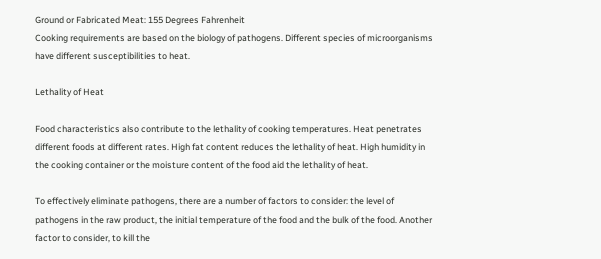Ground or Fabricated Meat: 155 Degrees Fahrenheit
Cooking requirements are based on the biology of pathogens. Different species of microorganisms have different susceptibilities to heat.

Lethality of Heat

Food characteristics also contribute to the lethality of cooking temperatures. Heat penetrates different foods at different rates. High fat content reduces the lethality of heat. High humidity in the cooking container or the moisture content of the food aid the lethality of heat.

To effectively eliminate pathogens, there are a number of factors to consider: the level of pathogens in the raw product, the initial temperature of the food and the bulk of the food. Another factor to consider, to kill the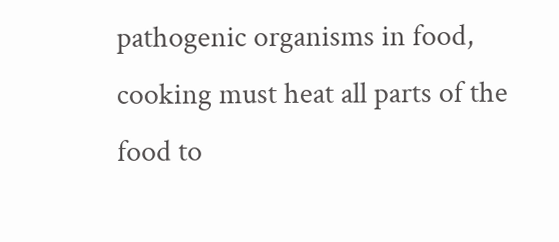pathogenic organisms in food, cooking must heat all parts of the food to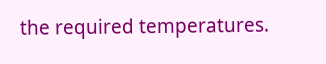the required temperatures.